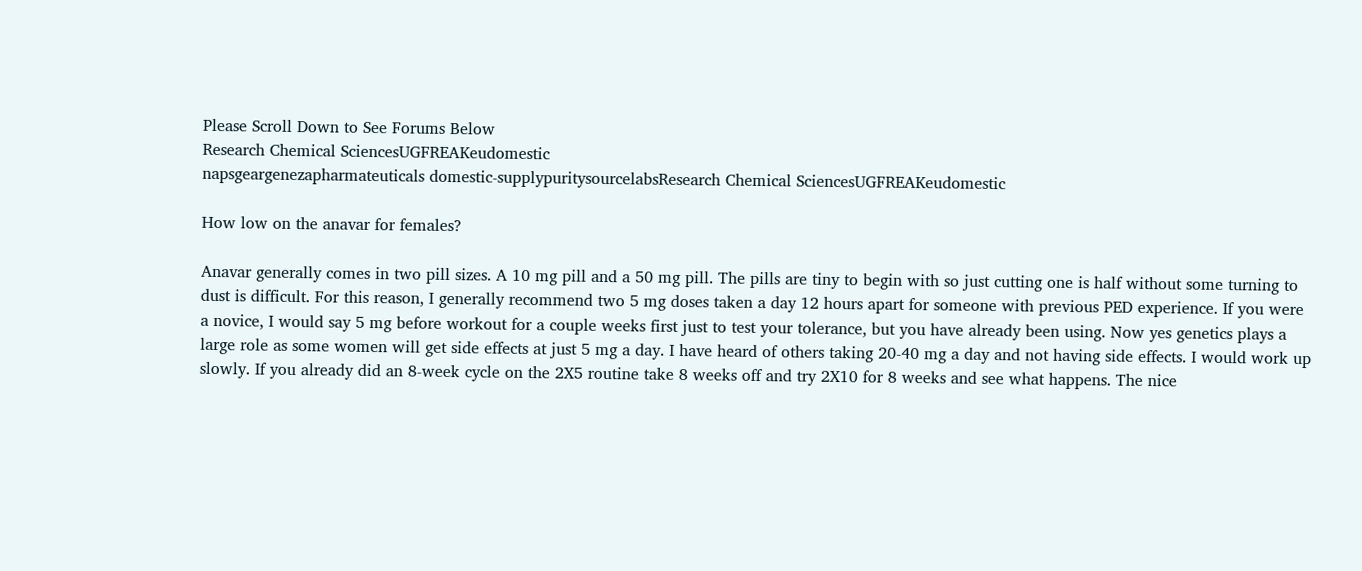Please Scroll Down to See Forums Below
Research Chemical SciencesUGFREAKeudomestic
napsgeargenezapharmateuticals domestic-supplypuritysourcelabsResearch Chemical SciencesUGFREAKeudomestic

How low on the anavar for females?

Anavar generally comes in two pill sizes. A 10 mg pill and a 50 mg pill. The pills are tiny to begin with so just cutting one is half without some turning to dust is difficult. For this reason, I generally recommend two 5 mg doses taken a day 12 hours apart for someone with previous PED experience. If you were a novice, I would say 5 mg before workout for a couple weeks first just to test your tolerance, but you have already been using. Now yes genetics plays a large role as some women will get side effects at just 5 mg a day. I have heard of others taking 20-40 mg a day and not having side effects. I would work up slowly. If you already did an 8-week cycle on the 2X5 routine take 8 weeks off and try 2X10 for 8 weeks and see what happens. The nice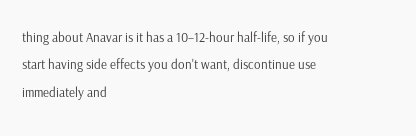thing about Anavar is it has a 10–12-hour half-life, so if you start having side effects you don't want, discontinue use immediately and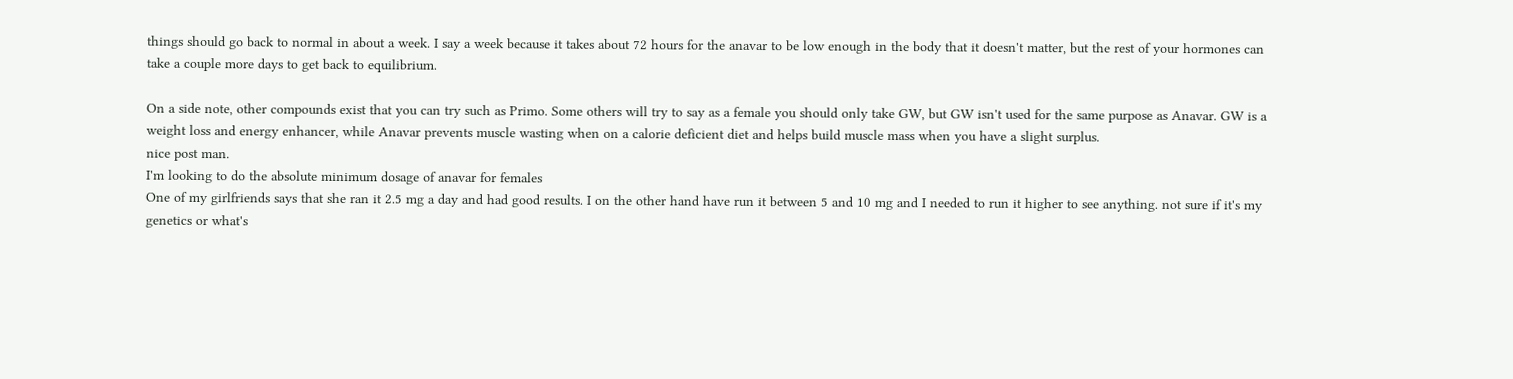things should go back to normal in about a week. I say a week because it takes about 72 hours for the anavar to be low enough in the body that it doesn't matter, but the rest of your hormones can take a couple more days to get back to equilibrium.

On a side note, other compounds exist that you can try such as Primo. Some others will try to say as a female you should only take GW, but GW isn't used for the same purpose as Anavar. GW is a weight loss and energy enhancer, while Anavar prevents muscle wasting when on a calorie deficient diet and helps build muscle mass when you have a slight surplus.
nice post man.
I'm looking to do the absolute minimum dosage of anavar for females
One of my girlfriends says that she ran it 2.5 mg a day and had good results. I on the other hand have run it between 5 and 10 mg and I needed to run it higher to see anything. not sure if it's my genetics or what's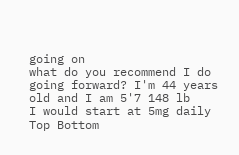going on
what do you recommend I do going forward? I'm 44 years old and I am 5'7 148 lb
I would start at 5mg daily
Top Bottom